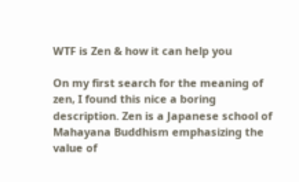WTF is Zen & how it can help you

On my first search for the meaning of zen, I found this nice a boring description. Zen is a Japanese school of Mahayana Buddhism emphasizing the value of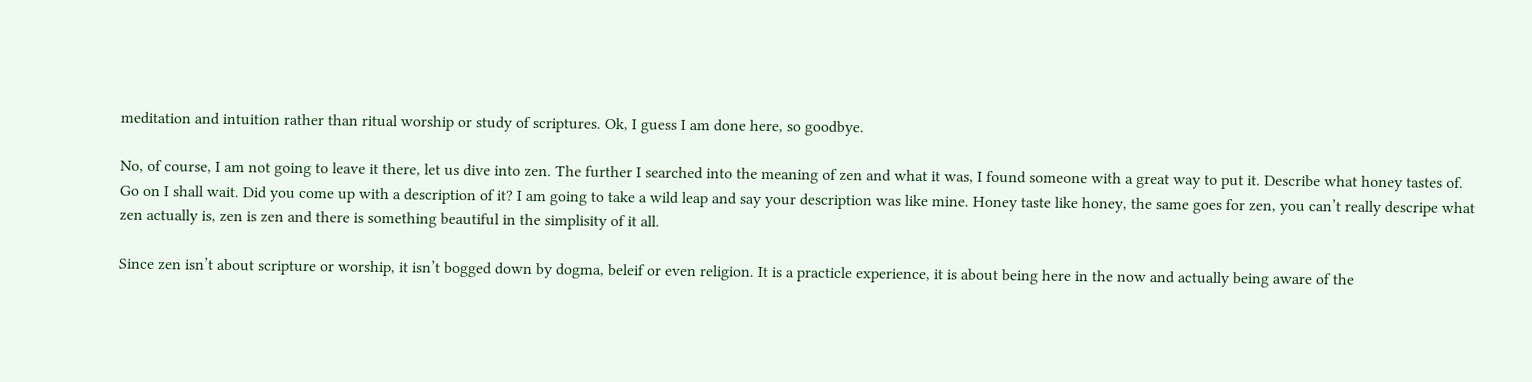meditation and intuition rather than ritual worship or study of scriptures. Ok, I guess I am done here, so goodbye.

No, of course, I am not going to leave it there, let us dive into zen. The further I searched into the meaning of zen and what it was, I found someone with a great way to put it. Describe what honey tastes of. Go on I shall wait. Did you come up with a description of it? I am going to take a wild leap and say your description was like mine. Honey taste like honey, the same goes for zen, you can’t really descripe what zen actually is, zen is zen and there is something beautiful in the simplisity of it all.

Since zen isn’t about scripture or worship, it isn’t bogged down by dogma, beleif or even religion. It is a practicle experience, it is about being here in the now and actually being aware of the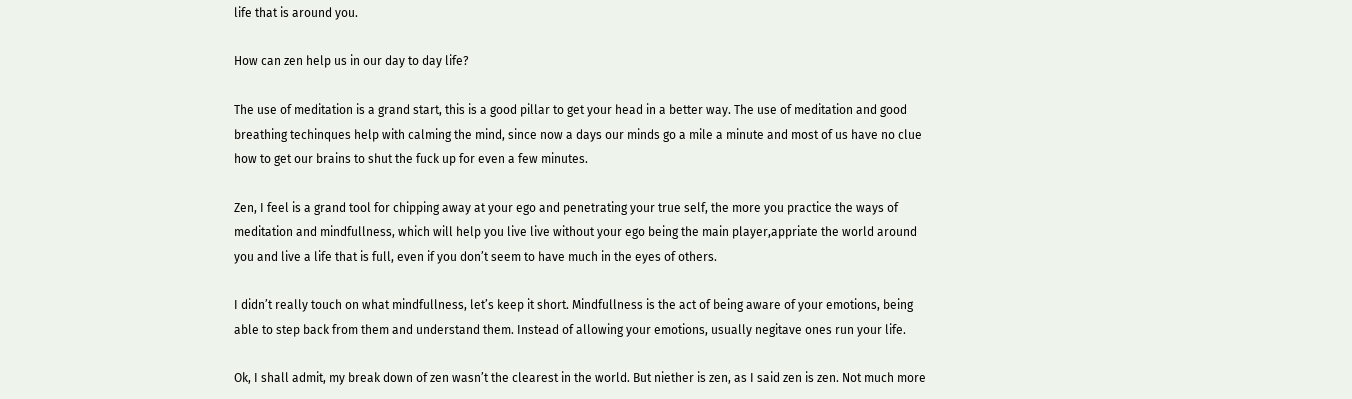life that is around you.

How can zen help us in our day to day life?

The use of meditation is a grand start, this is a good pillar to get your head in a better way. The use of meditation and good breathing techinques help with calming the mind, since now a days our minds go a mile a minute and most of us have no clue how to get our brains to shut the fuck up for even a few minutes.

Zen, I feel is a grand tool for chipping away at your ego and penetrating your true self, the more you practice the ways of meditation and mindfullness, which will help you live live without your ego being the main player,appriate the world around you and live a life that is full, even if you don’t seem to have much in the eyes of others.

I didn’t really touch on what mindfullness, let’s keep it short. Mindfullness is the act of being aware of your emotions, being able to step back from them and understand them. Instead of allowing your emotions, usually negitave ones run your life.

Ok, I shall admit, my break down of zen wasn’t the clearest in the world. But niether is zen, as I said zen is zen. Not much more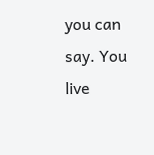you can say. You live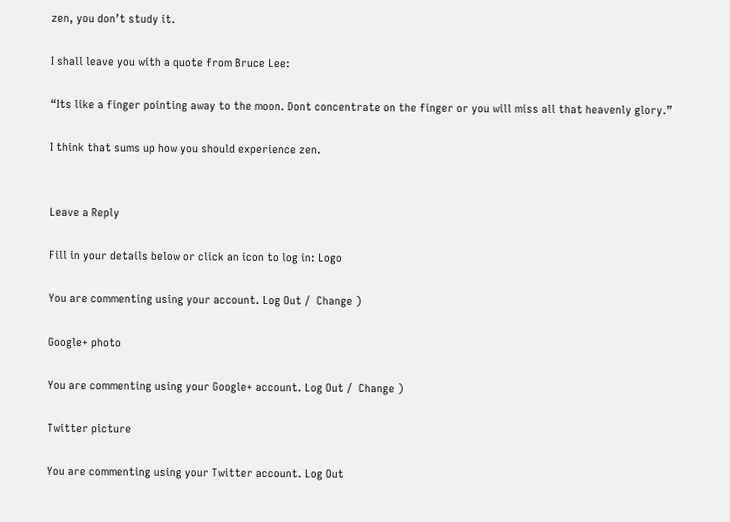zen, you don’t study it.

I shall leave you with a quote from Bruce Lee:

“Its like a finger pointing away to the moon. Dont concentrate on the finger or you will miss all that heavenly glory.”

I think that sums up how you should experience zen.


Leave a Reply

Fill in your details below or click an icon to log in: Logo

You are commenting using your account. Log Out /  Change )

Google+ photo

You are commenting using your Google+ account. Log Out /  Change )

Twitter picture

You are commenting using your Twitter account. Log Out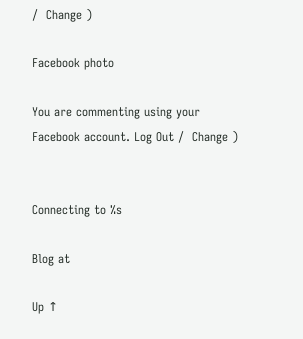/  Change )

Facebook photo

You are commenting using your Facebook account. Log Out /  Change )


Connecting to %s

Blog at

Up ↑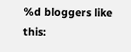%d bloggers like this: